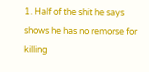1. Half of the shit he says shows he has no remorse for killing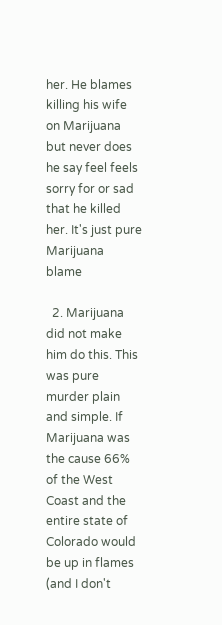her. He blames killing his wife on Marijuana but never does he say feel feels sorry for or sad that he killed her. It's just pure Marijuana blame

  2. Marijuana did not make him do this. This was pure murder plain and simple. If Marijuana was the cause 66% of the West Coast and the entire state of Colorado would be up in flames (and I don't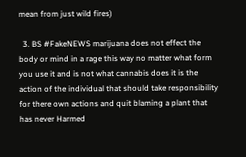mean from just wild fires)

  3. BS #FakeNEWS marijuana does not effect the body or mind in a rage this way no matter what form you use it and is not what cannabis does it is the action of the individual that should take responsibility for there own actions and quit blaming a plant that has never Harmed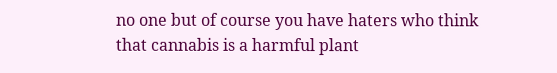no one but of course you have haters who think that cannabis is a harmful plant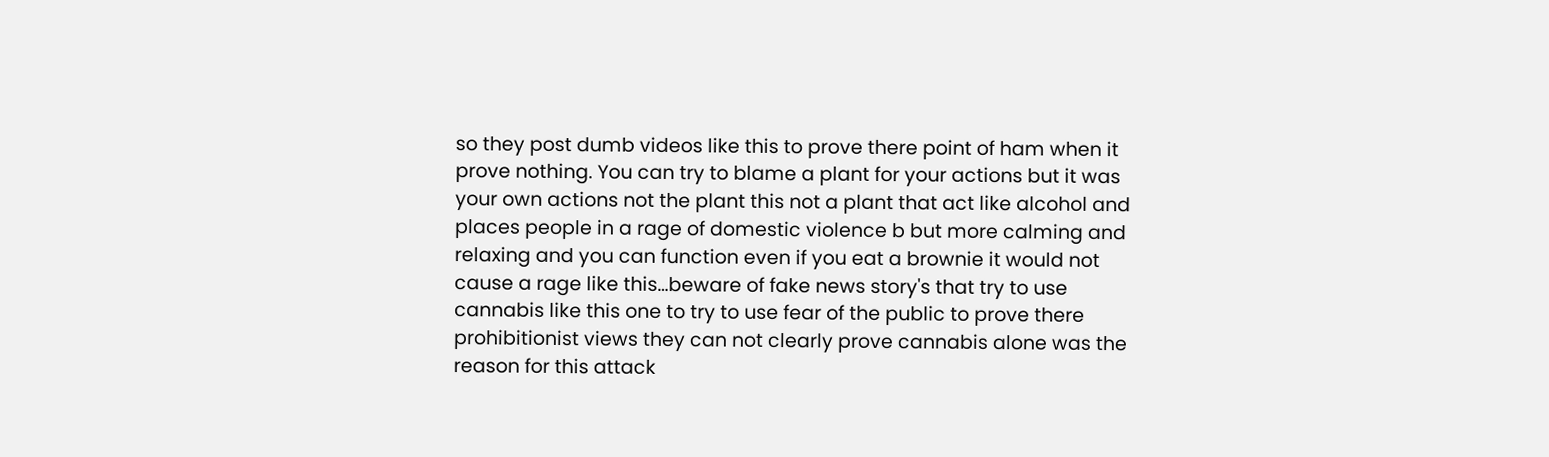so they post dumb videos like this to prove there point of ham when it prove nothing. You can try to blame a plant for your actions but it was your own actions not the plant this not a plant that act like alcohol and places people in a rage of domestic violence b but more calming and relaxing and you can function even if you eat a brownie it would not cause a rage like this…beware of fake news story's that try to use cannabis like this one to try to use fear of the public to prove there prohibitionist views they can not clearly prove cannabis alone was the reason for this attack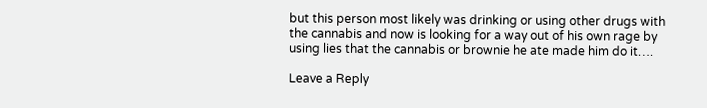but this person most likely was drinking or using other drugs with the cannabis and now is looking for a way out of his own rage by using lies that the cannabis or brownie he ate made him do it….

Leave a Reply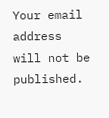Your email address will not be published.